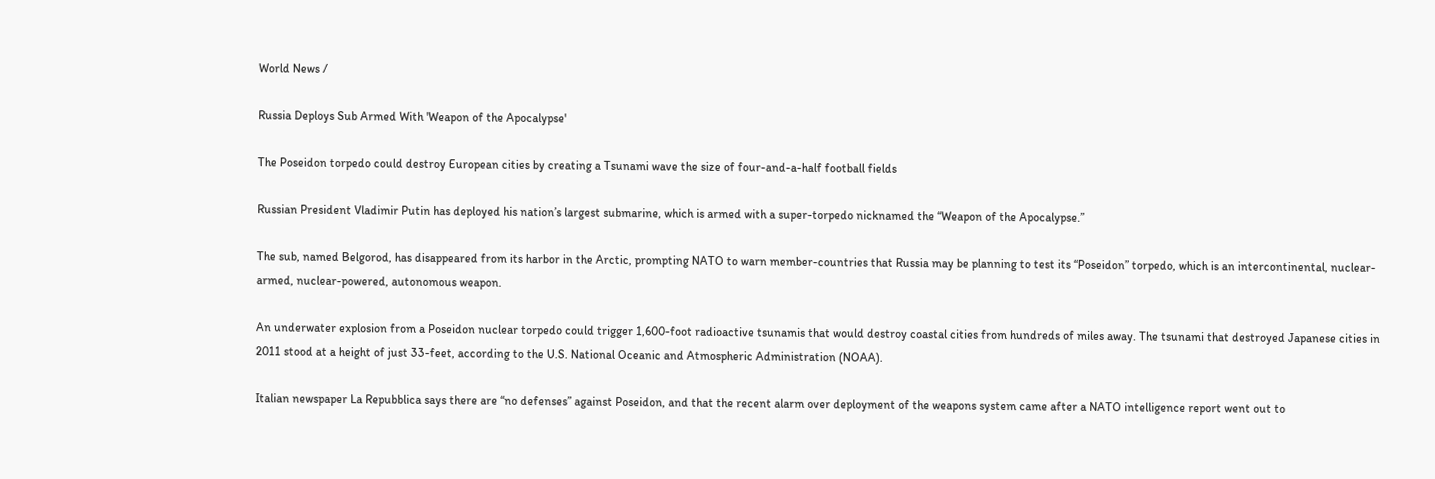World News /

Russia Deploys Sub Armed With 'Weapon of the Apocalypse'

The Poseidon torpedo could destroy European cities by creating a Tsunami wave the size of four-and-a-half football fields

Russian President Vladimir Putin has deployed his nation’s largest submarine, which is armed with a super-torpedo nicknamed the “Weapon of the Apocalypse.”

The sub, named Belgorod, has disappeared from its harbor in the Arctic, prompting NATO to warn member-countries that Russia may be planning to test its “Poseidon” torpedo, which is an intercontinental, nuclear-armed, nuclear-powered, autonomous weapon.

An underwater explosion from a Poseidon nuclear torpedo could trigger 1,600-foot radioactive tsunamis that would destroy coastal cities from hundreds of miles away. The tsunami that destroyed Japanese cities in 2011 stood at a height of just 33-feet, according to the U.S. National Oceanic and Atmospheric Administration (NOAA).

Italian newspaper La Repubblica says there are “no defenses” against Poseidon, and that the recent alarm over deployment of the weapons system came after a NATO intelligence report went out to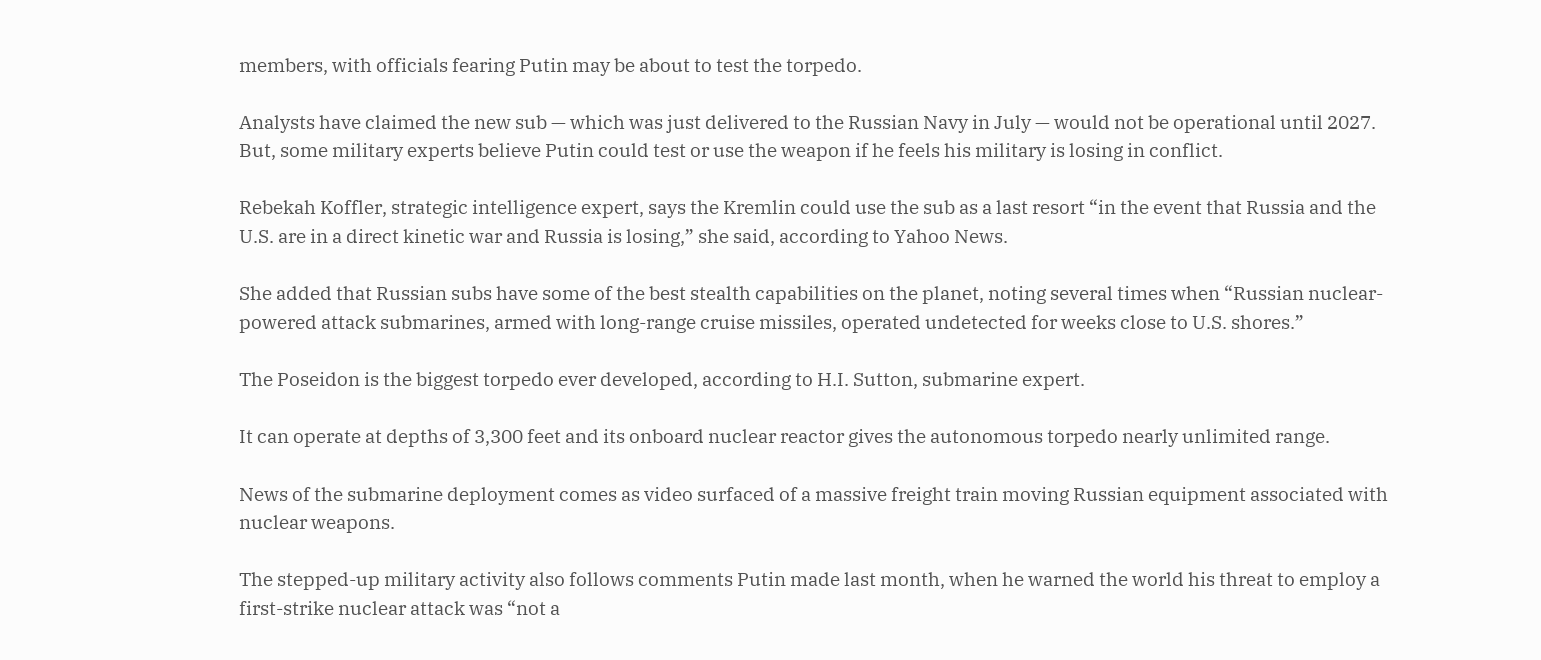members, with officials fearing Putin may be about to test the torpedo.

Analysts have claimed the new sub — which was just delivered to the Russian Navy in July — would not be operational until 2027. But, some military experts believe Putin could test or use the weapon if he feels his military is losing in conflict.

Rebekah Koffler, strategic intelligence expert, says the Kremlin could use the sub as a last resort “in the event that Russia and the U.S. are in a direct kinetic war and Russia is losing,” she said, according to Yahoo News.

She added that Russian subs have some of the best stealth capabilities on the planet, noting several times when “Russian nuclear-powered attack submarines, armed with long-range cruise missiles, operated undetected for weeks close to U.S. shores.”

The Poseidon is the biggest torpedo ever developed, according to H.I. Sutton, submarine expert.

It can operate at depths of 3,300 feet and its onboard nuclear reactor gives the autonomous torpedo nearly unlimited range.

News of the submarine deployment comes as video surfaced of a massive freight train moving Russian equipment associated with nuclear weapons.

The stepped-up military activity also follows comments Putin made last month, when he warned the world his threat to employ a first-strike nuclear attack was “not a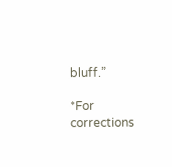bluff.”

*For corrections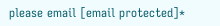please email [email protected]*